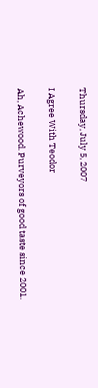Thursday, July 5, 2007

I Agree With Teodor

Ah, Achewood. Purveyors of good taste since 2001.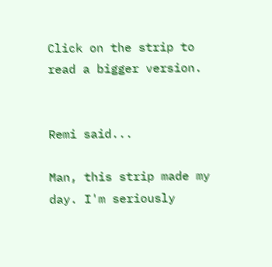Click on the strip to read a bigger version.


Remi said...

Man, this strip made my day. I'm seriously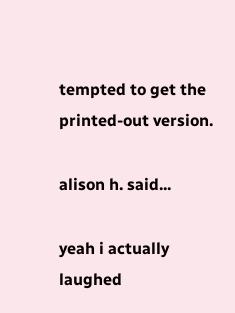tempted to get the printed-out version.

alison h. said...

yeah i actually laughed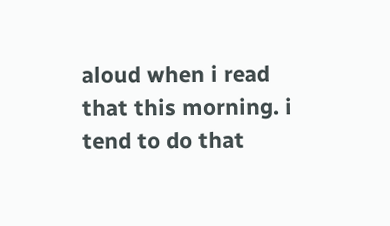aloud when i read that this morning. i tend to do that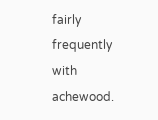fairly frequently with achewood.